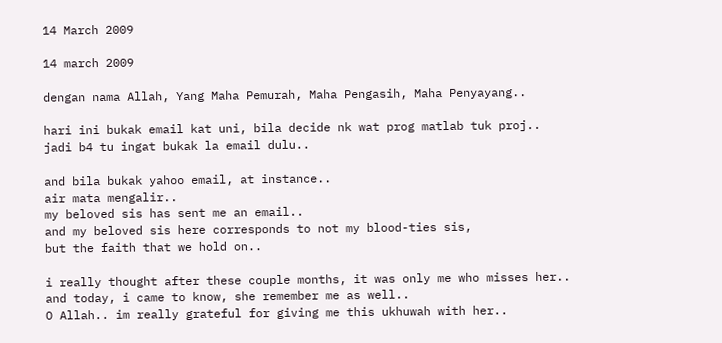14 March 2009

14 march 2009

dengan nama Allah, Yang Maha Pemurah, Maha Pengasih, Maha Penyayang..

hari ini bukak email kat uni, bila decide nk wat prog matlab tuk proj..
jadi b4 tu ingat bukak la email dulu..

and bila bukak yahoo email, at instance..
air mata mengalir..
my beloved sis has sent me an email..
and my beloved sis here corresponds to not my blood-ties sis,
but the faith that we hold on..

i really thought after these couple months, it was only me who misses her..
and today, i came to know, she remember me as well..
O Allah.. im really grateful for giving me this ukhuwah with her..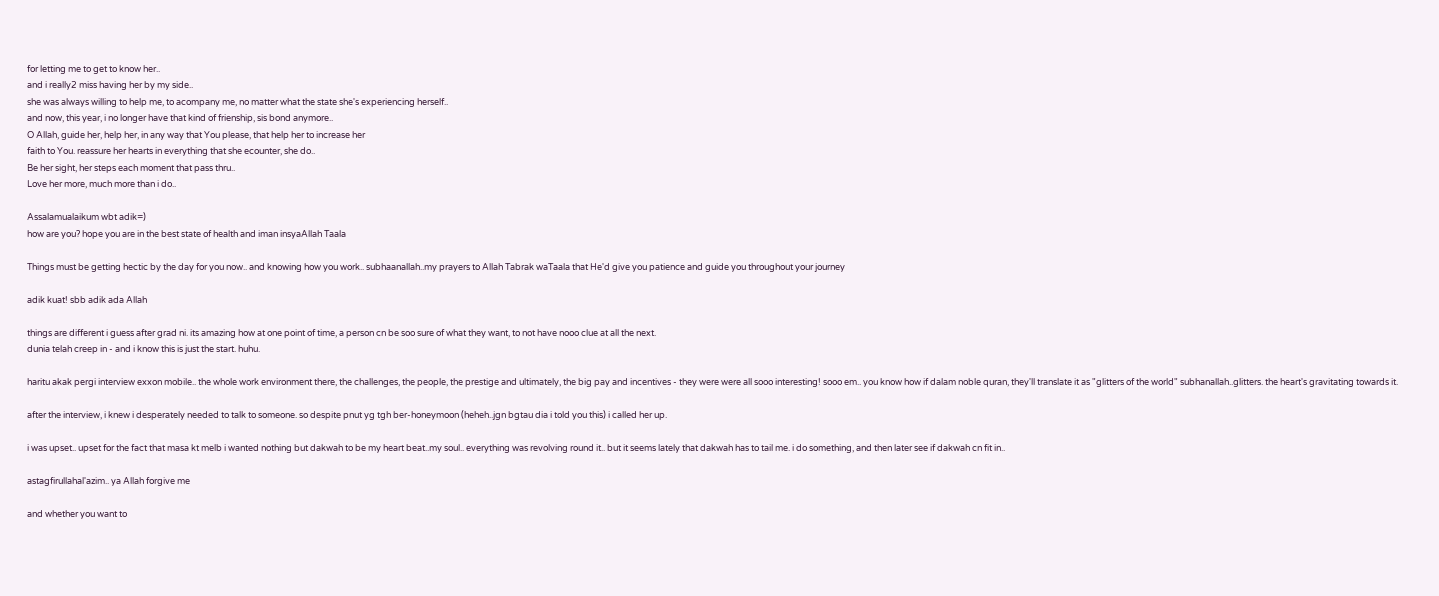for letting me to get to know her..
and i really2 miss having her by my side..
she was always willing to help me, to acompany me, no matter what the state she's experiencing herself..
and now, this year, i no longer have that kind of frienship, sis bond anymore..
O Allah, guide her, help her, in any way that You please, that help her to increase her
faith to You. reassure her hearts in everything that she ecounter, she do..
Be her sight, her steps each moment that pass thru..
Love her more, much more than i do..

Assalamualaikum wbt adik=)
how are you? hope you are in the best state of health and iman insyaAllah Taala

Things must be getting hectic by the day for you now.. and knowing how you work.. subhaanallah..my prayers to Allah Tabrak waTaala that He'd give you patience and guide you throughout your journey

adik kuat! sbb adik ada Allah

things are different i guess after grad ni. its amazing how at one point of time, a person cn be soo sure of what they want, to not have nooo clue at all the next.
dunia telah creep in - and i know this is just the start. huhu.

haritu akak pergi interview exxon mobile.. the whole work environment there, the challenges, the people, the prestige and ultimately, the big pay and incentives - they were were all sooo interesting! sooo em.. you know how if dalam noble quran, they'll translate it as "glitters of the world" subhanallah..glitters. the heart's gravitating towards it.

after the interview, i knew i desperately needed to talk to someone. so despite pnut yg tgh ber-honeymoon (heheh..jgn bgtau dia i told you this) i called her up.

i was upset.. upset for the fact that masa kt melb i wanted nothing but dakwah to be my heart beat..my soul.. everything was revolving round it.. but it seems lately that dakwah has to tail me. i do something, and then later see if dakwah cn fit in..

astagfirullahal'azim.. ya Allah forgive me

and whether you want to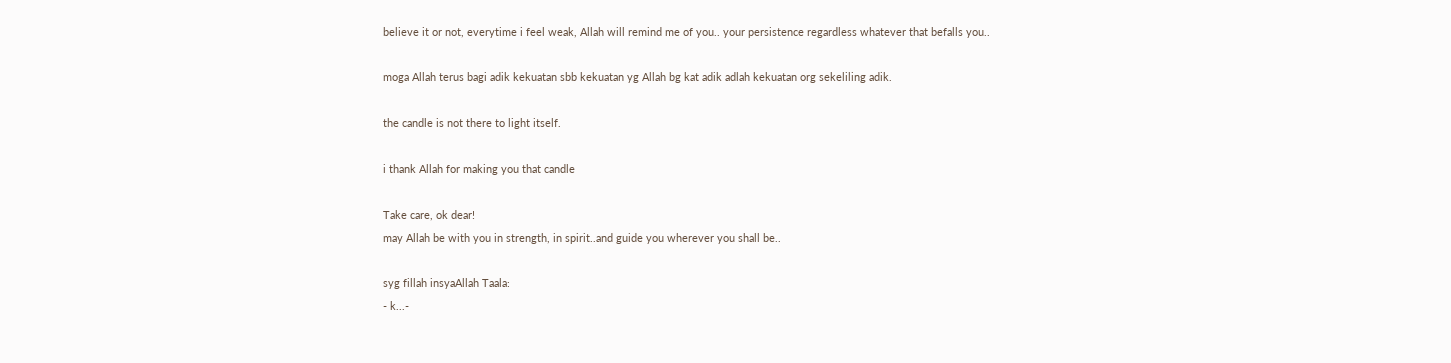believe it or not, everytime i feel weak, Allah will remind me of you.. your persistence regardless whatever that befalls you..

moga Allah terus bagi adik kekuatan sbb kekuatan yg Allah bg kat adik adlah kekuatan org sekeliling adik.

the candle is not there to light itself.

i thank Allah for making you that candle

Take care, ok dear!
may Allah be with you in strength, in spirit..and guide you wherever you shall be..

syg fillah insyaAllah Taala:
- k...-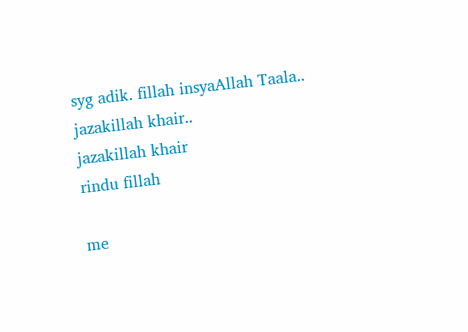syg adik. fillah insyaAllah Taala..
jazakillah khair..
jazakillah khair
rindu fillah

me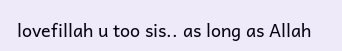lovefillah u too sis.. as long as Allah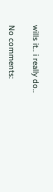wills it.. i really do..

No comments: